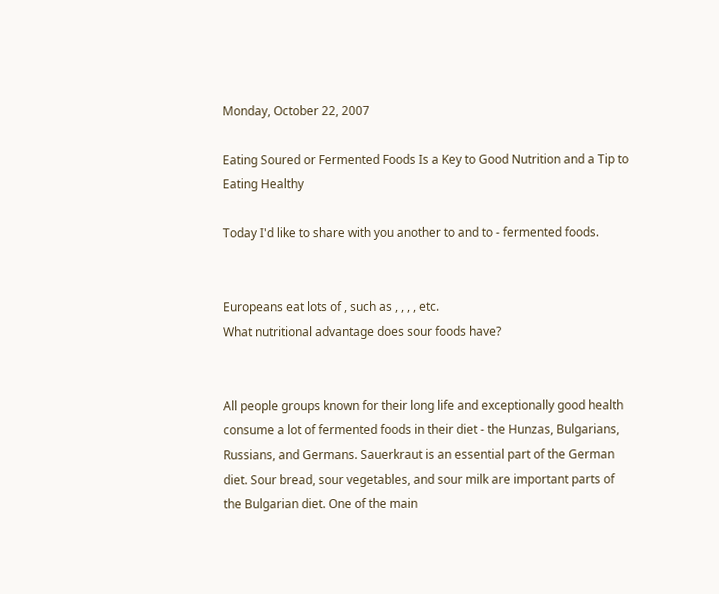Monday, October 22, 2007

Eating Soured or Fermented Foods Is a Key to Good Nutrition and a Tip to Eating Healthy

Today I'd like to share with you another to and to - fermented foods.


Europeans eat lots of , such as , , , , etc.
What nutritional advantage does sour foods have?


All people groups known for their long life and exceptionally good health consume a lot of fermented foods in their diet - the Hunzas, Bulgarians, Russians, and Germans. Sauerkraut is an essential part of the German diet. Sour bread, sour vegetables, and sour milk are important parts of the Bulgarian diet. One of the main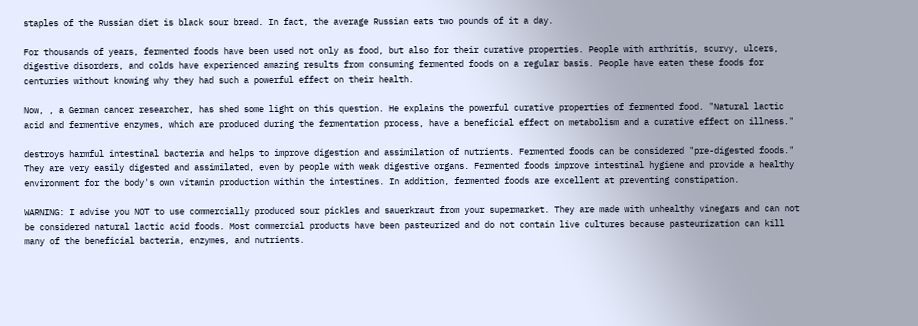staples of the Russian diet is black sour bread. In fact, the average Russian eats two pounds of it a day.

For thousands of years, fermented foods have been used not only as food, but also for their curative properties. People with arthritis, scurvy, ulcers, digestive disorders, and colds have experienced amazing results from consuming fermented foods on a regular basis. People have eaten these foods for centuries without knowing why they had such a powerful effect on their health.

Now, , a German cancer researcher, has shed some light on this question. He explains the powerful curative properties of fermented food. "Natural lactic acid and fermentive enzymes, which are produced during the fermentation process, have a beneficial effect on metabolism and a curative effect on illness."

destroys harmful intestinal bacteria and helps to improve digestion and assimilation of nutrients. Fermented foods can be considered "pre-digested foods." They are very easily digested and assimilated, even by people with weak digestive organs. Fermented foods improve intestinal hygiene and provide a healthy environment for the body's own vitamin production within the intestines. In addition, fermented foods are excellent at preventing constipation.

WARNING: I advise you NOT to use commercially produced sour pickles and sauerkraut from your supermarket. They are made with unhealthy vinegars and can not be considered natural lactic acid foods. Most commercial products have been pasteurized and do not contain live cultures because pasteurization can kill many of the beneficial bacteria, enzymes, and nutrients.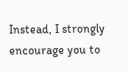Instead, I strongly encourage you to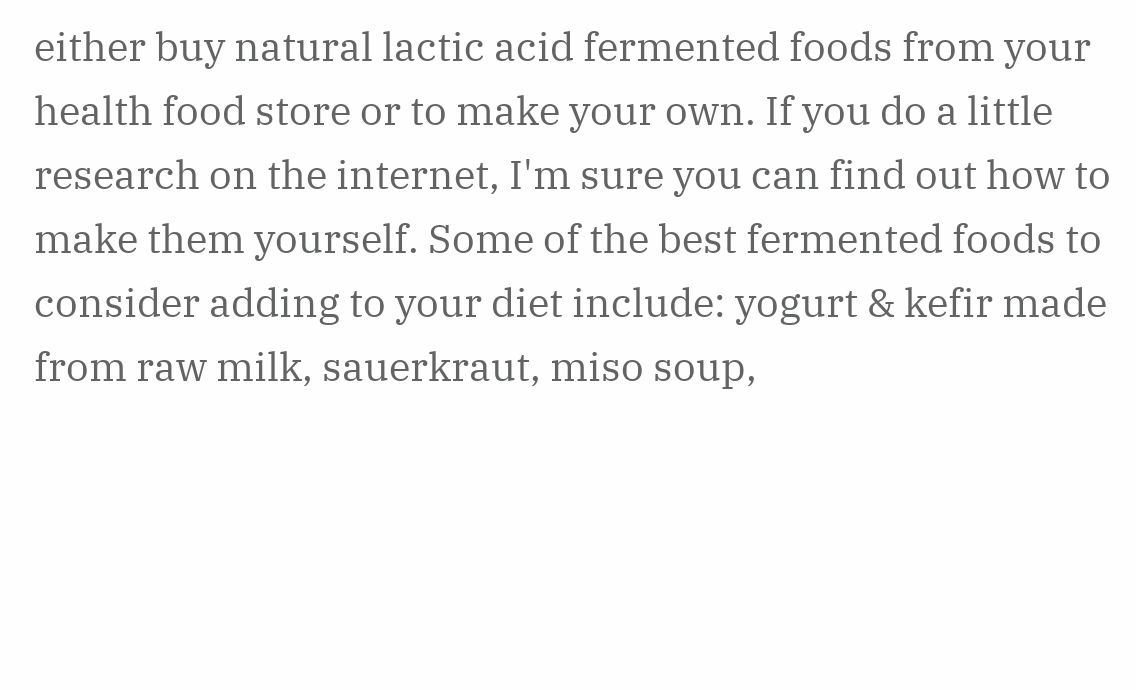either buy natural lactic acid fermented foods from your health food store or to make your own. If you do a little research on the internet, I'm sure you can find out how to make them yourself. Some of the best fermented foods to consider adding to your diet include: yogurt & kefir made from raw milk, sauerkraut, miso soup,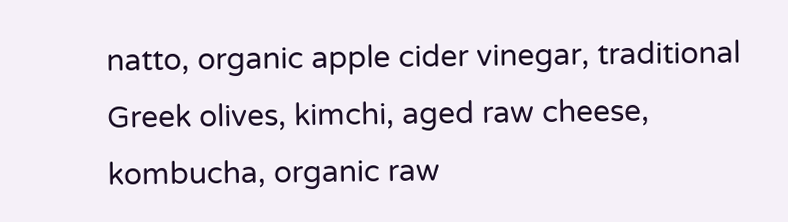natto, organic apple cider vinegar, traditional Greek olives, kimchi, aged raw cheese, kombucha, organic raw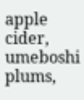apple cider, umeboshi plums,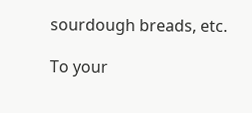sourdough breads, etc.

To your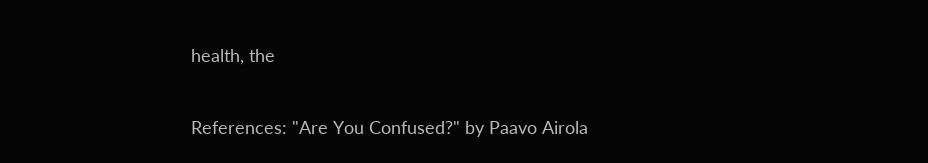health, the

References: "Are You Confused?" by Paavo Airola